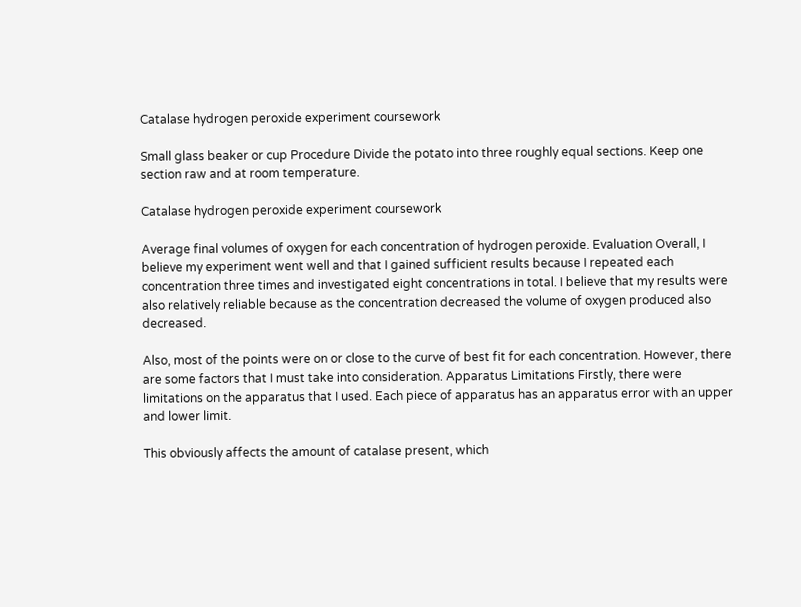Catalase hydrogen peroxide experiment coursework

Small glass beaker or cup Procedure Divide the potato into three roughly equal sections. Keep one section raw and at room temperature.

Catalase hydrogen peroxide experiment coursework

Average final volumes of oxygen for each concentration of hydrogen peroxide. Evaluation Overall, I believe my experiment went well and that I gained sufficient results because I repeated each concentration three times and investigated eight concentrations in total. I believe that my results were also relatively reliable because as the concentration decreased the volume of oxygen produced also decreased.

Also, most of the points were on or close to the curve of best fit for each concentration. However, there are some factors that I must take into consideration. Apparatus Limitations Firstly, there were limitations on the apparatus that I used. Each piece of apparatus has an apparatus error with an upper and lower limit.

This obviously affects the amount of catalase present, which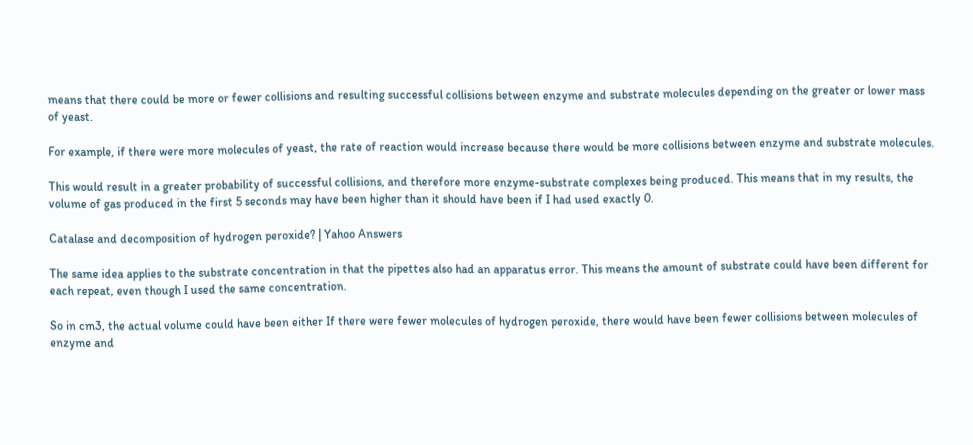means that there could be more or fewer collisions and resulting successful collisions between enzyme and substrate molecules depending on the greater or lower mass of yeast.

For example, if there were more molecules of yeast, the rate of reaction would increase because there would be more collisions between enzyme and substrate molecules.

This would result in a greater probability of successful collisions, and therefore more enzyme-substrate complexes being produced. This means that in my results, the volume of gas produced in the first 5 seconds may have been higher than it should have been if I had used exactly 0.

Catalase and decomposition of hydrogen peroxide? | Yahoo Answers

The same idea applies to the substrate concentration in that the pipettes also had an apparatus error. This means the amount of substrate could have been different for each repeat, even though I used the same concentration.

So in cm3, the actual volume could have been either If there were fewer molecules of hydrogen peroxide, there would have been fewer collisions between molecules of enzyme and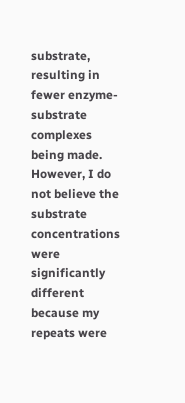substrate, resulting in fewer enzyme-substrate complexes being made. However, I do not believe the substrate concentrations were significantly different because my repeats were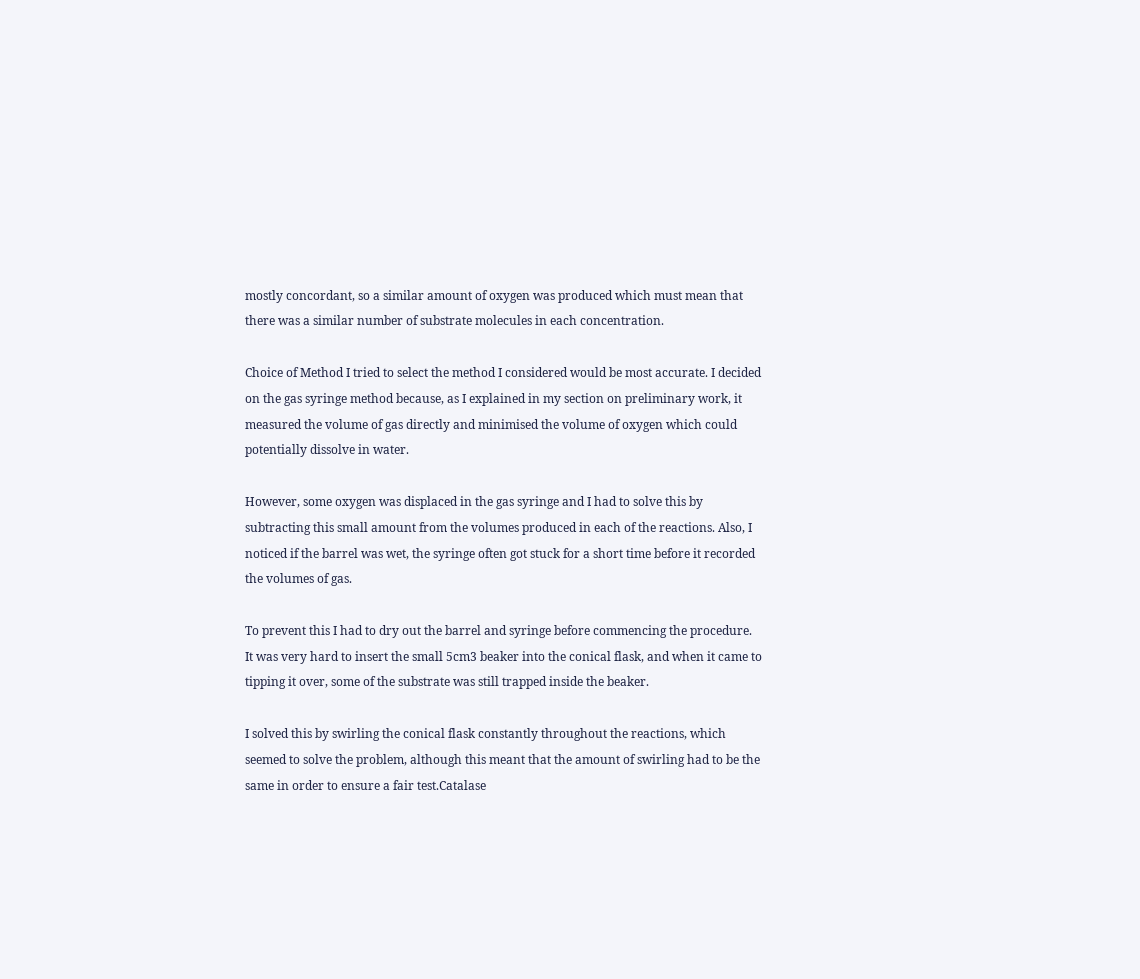mostly concordant, so a similar amount of oxygen was produced which must mean that there was a similar number of substrate molecules in each concentration.

Choice of Method I tried to select the method I considered would be most accurate. I decided on the gas syringe method because, as I explained in my section on preliminary work, it measured the volume of gas directly and minimised the volume of oxygen which could potentially dissolve in water.

However, some oxygen was displaced in the gas syringe and I had to solve this by subtracting this small amount from the volumes produced in each of the reactions. Also, I noticed if the barrel was wet, the syringe often got stuck for a short time before it recorded the volumes of gas.

To prevent this I had to dry out the barrel and syringe before commencing the procedure. It was very hard to insert the small 5cm3 beaker into the conical flask, and when it came to tipping it over, some of the substrate was still trapped inside the beaker.

I solved this by swirling the conical flask constantly throughout the reactions, which seemed to solve the problem, although this meant that the amount of swirling had to be the same in order to ensure a fair test.Catalase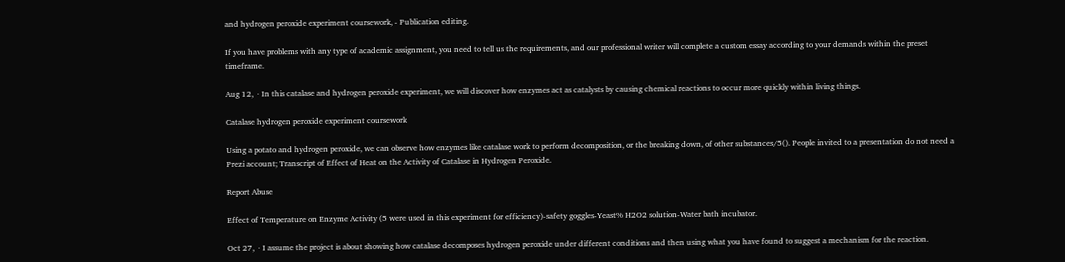and hydrogen peroxide experiment coursework, - Publication editing.

If you have problems with any type of academic assignment, you need to tell us the requirements, and our professional writer will complete a custom essay according to your demands within the preset timeframe.

Aug 12,  · In this catalase and hydrogen peroxide experiment, we will discover how enzymes act as catalysts by causing chemical reactions to occur more quickly within living things.

Catalase hydrogen peroxide experiment coursework

Using a potato and hydrogen peroxide, we can observe how enzymes like catalase work to perform decomposition, or the breaking down, of other substances/5(). People invited to a presentation do not need a Prezi account; Transcript of Effect of Heat on the Activity of Catalase in Hydrogen Peroxide.

Report Abuse

Effect of Temperature on Enzyme Activity (5 were used in this experiment for efficiency)-safety goggles-Yeast% H2O2 solution-Water bath incubator.

Oct 27,  · I assume the project is about showing how catalase decomposes hydrogen peroxide under different conditions and then using what you have found to suggest a mechanism for the reaction.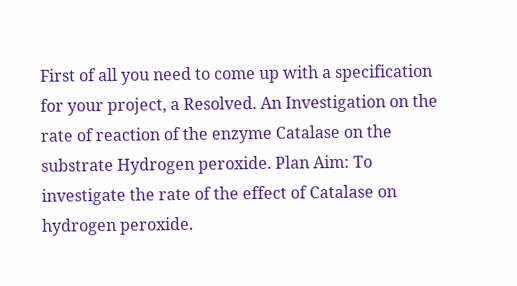First of all you need to come up with a specification for your project, a Resolved. An Investigation on the rate of reaction of the enzyme Catalase on the substrate Hydrogen peroxide. Plan Aim: To investigate the rate of the effect of Catalase on hydrogen peroxide.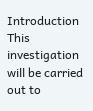Introduction This investigation will be carried out to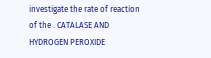investigate the rate of reaction of the . CATALASE AND HYDROGEN PEROXIDE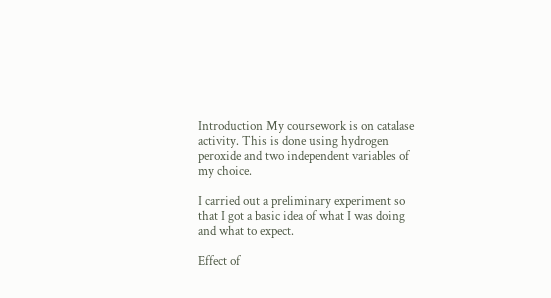Introduction My coursework is on catalase activity. This is done using hydrogen peroxide and two independent variables of my choice.

I carried out a preliminary experiment so that I got a basic idea of what I was doing and what to expect.

Effect of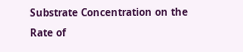Substrate Concentration on the Rate of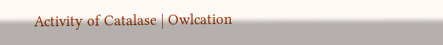Activity of Catalase | Owlcation